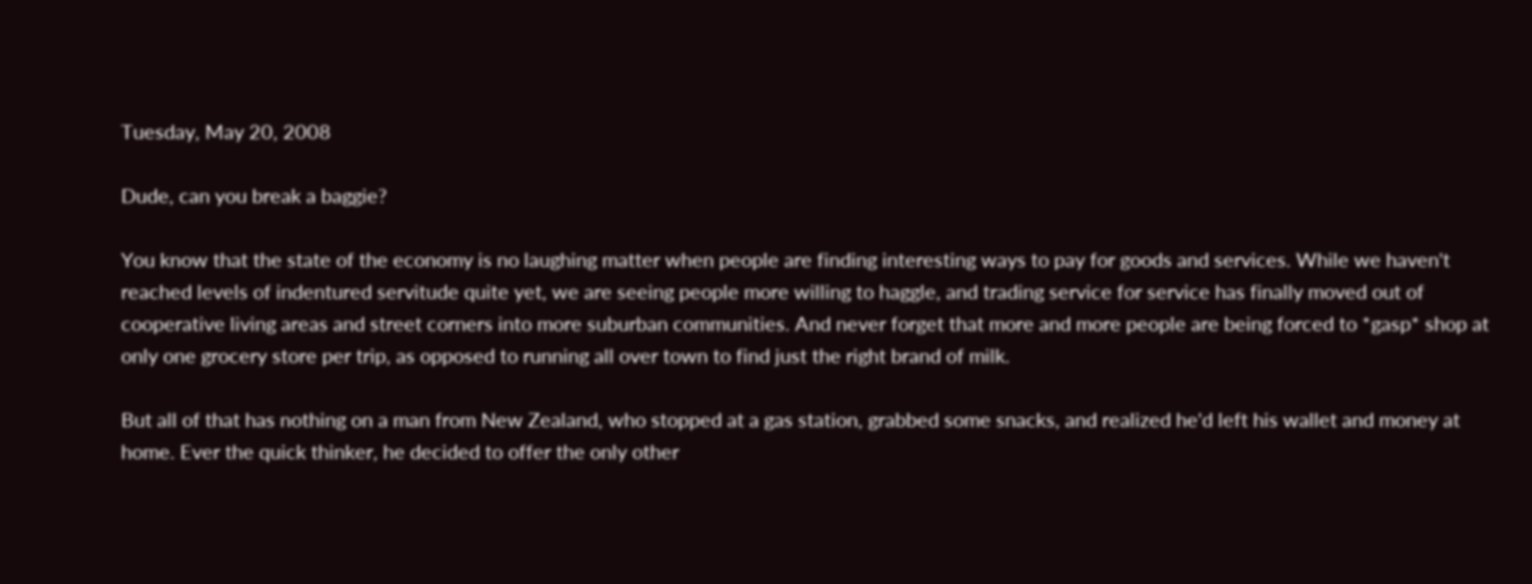Tuesday, May 20, 2008

Dude, can you break a baggie?

You know that the state of the economy is no laughing matter when people are finding interesting ways to pay for goods and services. While we haven't reached levels of indentured servitude quite yet, we are seeing people more willing to haggle, and trading service for service has finally moved out of cooperative living areas and street corners into more suburban communities. And never forget that more and more people are being forced to *gasp* shop at only one grocery store per trip, as opposed to running all over town to find just the right brand of milk.

But all of that has nothing on a man from New Zealand, who stopped at a gas station, grabbed some snacks, and realized he'd left his wallet and money at home. Ever the quick thinker, he decided to offer the only other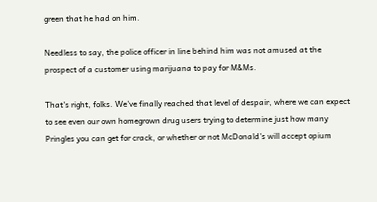green that he had on him.

Needless to say, the police officer in line behind him was not amused at the prospect of a customer using marijuana to pay for M&Ms.

That's right, folks. We've finally reached that level of despair, where we can expect to see even our own homegrown drug users trying to determine just how many Pringles you can get for crack, or whether or not McDonald's will accept opium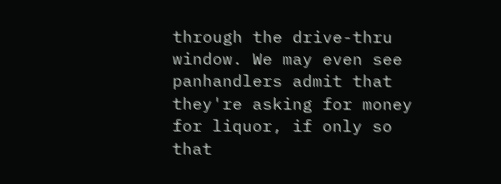through the drive-thru window. We may even see panhandlers admit that they're asking for money for liquor, if only so that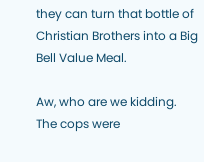they can turn that bottle of Christian Brothers into a Big Bell Value Meal.

Aw, who are we kidding. The cops were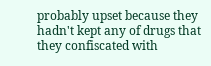probably upset because they hadn't kept any of drugs that they confiscated with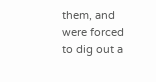them, and were forced to dig out a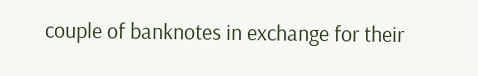couple of banknotes in exchange for their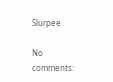Slurpee.

No comments: